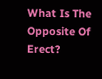What Is The Opposite Of Erect?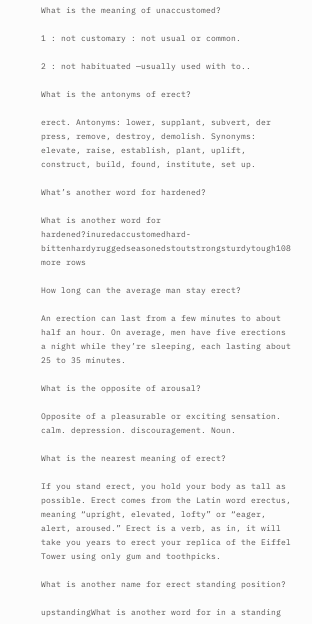What is the meaning of unaccustomed?

1 : not customary : not usual or common.

2 : not habituated —usually used with to..

What is the antonyms of erect?

erect. Antonyms: lower, supplant, subvert, der press, remove, destroy, demolish. Synonyms: elevate, raise, establish, plant, uplift, construct, build, found, institute, set up.

What’s another word for hardened?

What is another word for hardened?inuredaccustomedhard-bittenhardyruggedseasonedstoutstrongsturdytough108 more rows

How long can the average man stay erect?

An erection can last from a few minutes to about half an hour. On average, men have five erections a night while they’re sleeping, each lasting about 25 to 35 minutes.

What is the opposite of arousal?

Opposite of a pleasurable or exciting sensation. calm. depression. discouragement. Noun.

What is the nearest meaning of erect?

If you stand erect, you hold your body as tall as possible. Erect comes from the Latin word erectus, meaning “upright, elevated, lofty” or “eager, alert, aroused.” Erect is a verb, as in, it will take you years to erect your replica of the Eiffel Tower using only gum and toothpicks.

What is another name for erect standing position?

upstandingWhat is another word for in a standing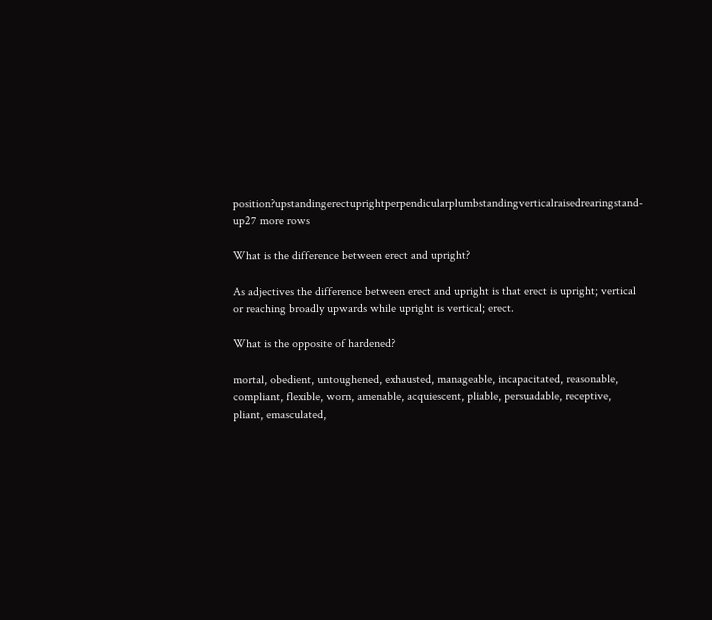position?upstandingerectuprightperpendicularplumbstandingverticalraisedrearingstand-up27 more rows

What is the difference between erect and upright?

As adjectives the difference between erect and upright is that erect is upright; vertical or reaching broadly upwards while upright is vertical; erect.

What is the opposite of hardened?

mortal, obedient, untoughened, exhausted, manageable, incapacitated, reasonable, compliant, flexible, worn, amenable, acquiescent, pliable, persuadable, receptive, pliant, emasculated,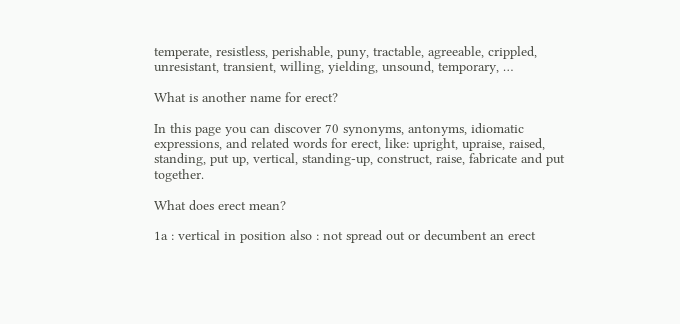temperate, resistless, perishable, puny, tractable, agreeable, crippled, unresistant, transient, willing, yielding, unsound, temporary, …

What is another name for erect?

In this page you can discover 70 synonyms, antonyms, idiomatic expressions, and related words for erect, like: upright, upraise, raised, standing, put up, vertical, standing-up, construct, raise, fabricate and put together.

What does erect mean?

1a : vertical in position also : not spread out or decumbent an erect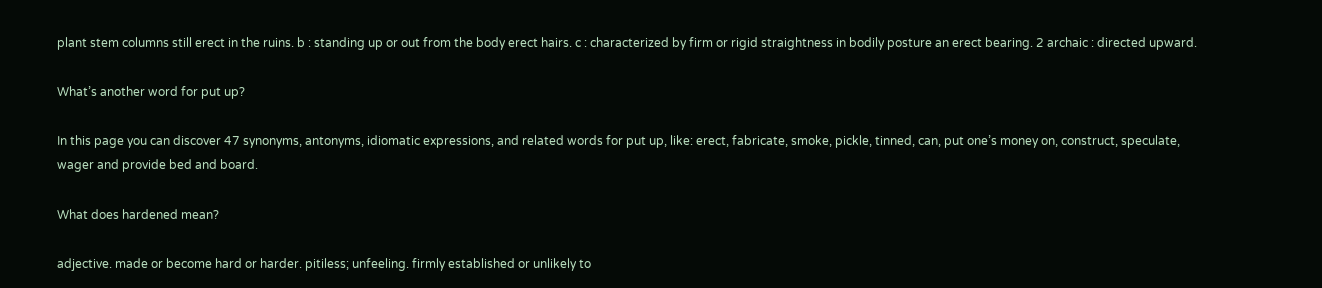plant stem columns still erect in the ruins. b : standing up or out from the body erect hairs. c : characterized by firm or rigid straightness in bodily posture an erect bearing. 2 archaic : directed upward.

What’s another word for put up?

In this page you can discover 47 synonyms, antonyms, idiomatic expressions, and related words for put up, like: erect, fabricate, smoke, pickle, tinned, can, put one’s money on, construct, speculate, wager and provide bed and board.

What does hardened mean?

adjective. made or become hard or harder. pitiless; unfeeling. firmly established or unlikely to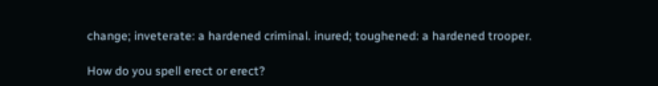change; inveterate: a hardened criminal. inured; toughened: a hardened trooper.

How do you spell erect or erect?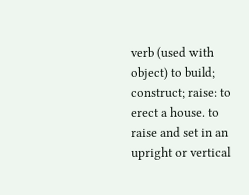verb (used with object) to build; construct; raise: to erect a house. to raise and set in an upright or vertical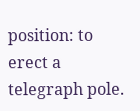position: to erect a telegraph pole.